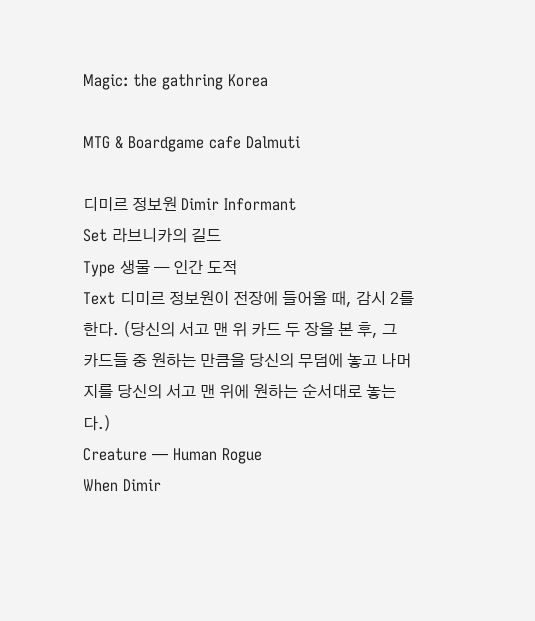Magic: the gathring Korea

MTG & Boardgame cafe Dalmuti

디미르 정보원 Dimir Informant
Set 라브니카의 길드
Type 생물 — 인간 도적
Text 디미르 정보원이 전장에 들어올 때, 감시 2를 한다. (당신의 서고 맨 위 카드 두 장을 본 후, 그 카드들 중 원하는 만큼을 당신의 무덤에 놓고 나머지를 당신의 서고 맨 위에 원하는 순서대로 놓는다.)
Creature — Human Rogue
When Dimir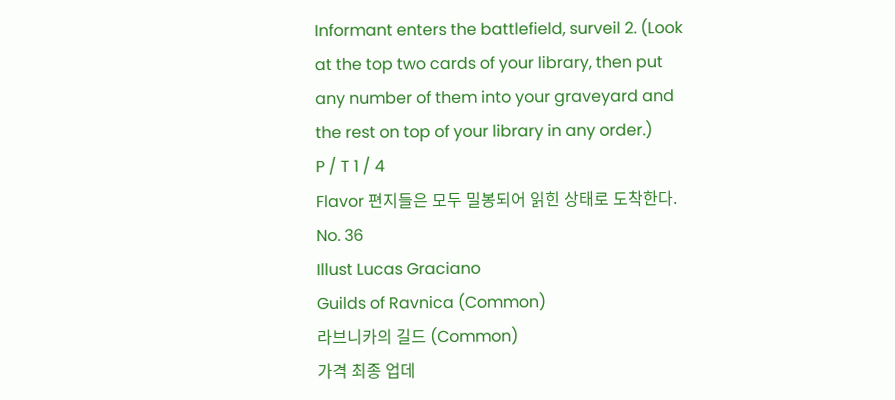Informant enters the battlefield, surveil 2. (Look at the top two cards of your library, then put any number of them into your graveyard and the rest on top of your library in any order.)
P / T 1 / 4
Flavor 편지들은 모두 밀봉되어 읽힌 상태로 도착한다.
No. 36
Illust Lucas Graciano
Guilds of Ravnica (Common)
라브니카의 길드 (Common)
가격 최종 업데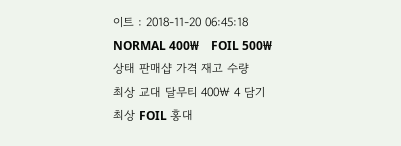이트 : 2018-11-20 06:45:18
NORMAL 400₩    FOIL 500₩
상태 판매샵 가격 재고 수량
최상 교대 달무티 400₩ 4 담기
최상 FOIL 홍대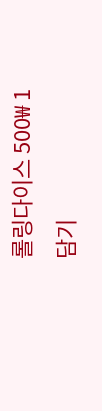롤링다이스 500₩ 1 담기